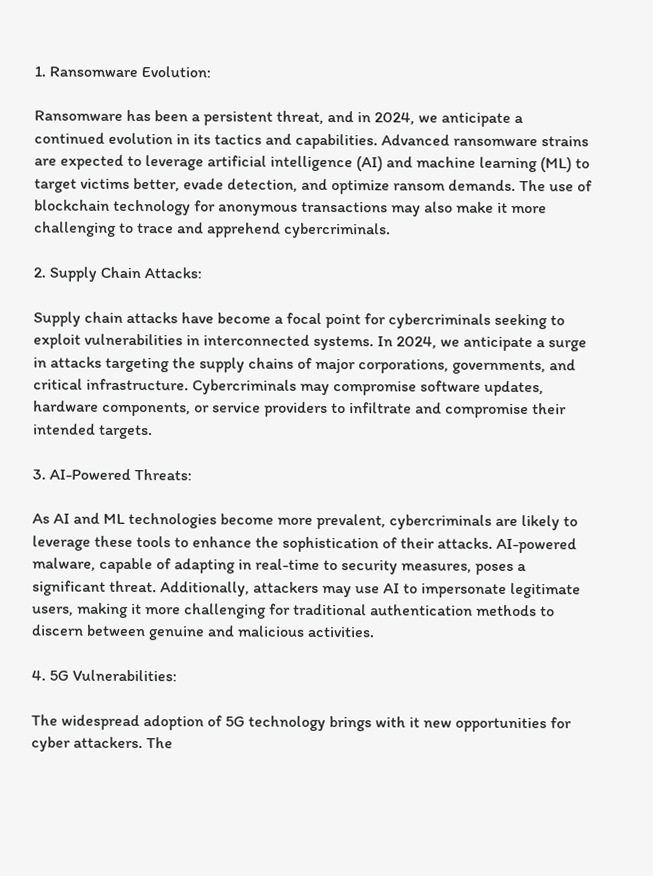1. Ransomware Evolution:

Ransomware has been a persistent threat, and in 2024, we anticipate a continued evolution in its tactics and capabilities. Advanced ransomware strains are expected to leverage artificial intelligence (AI) and machine learning (ML) to target victims better, evade detection, and optimize ransom demands. The use of blockchain technology for anonymous transactions may also make it more challenging to trace and apprehend cybercriminals.

2. Supply Chain Attacks:

Supply chain attacks have become a focal point for cybercriminals seeking to exploit vulnerabilities in interconnected systems. In 2024, we anticipate a surge in attacks targeting the supply chains of major corporations, governments, and critical infrastructure. Cybercriminals may compromise software updates, hardware components, or service providers to infiltrate and compromise their intended targets.

3. AI-Powered Threats:

As AI and ML technologies become more prevalent, cybercriminals are likely to leverage these tools to enhance the sophistication of their attacks. AI-powered malware, capable of adapting in real-time to security measures, poses a significant threat. Additionally, attackers may use AI to impersonate legitimate users, making it more challenging for traditional authentication methods to discern between genuine and malicious activities.

4. 5G Vulnerabilities:

The widespread adoption of 5G technology brings with it new opportunities for cyber attackers. The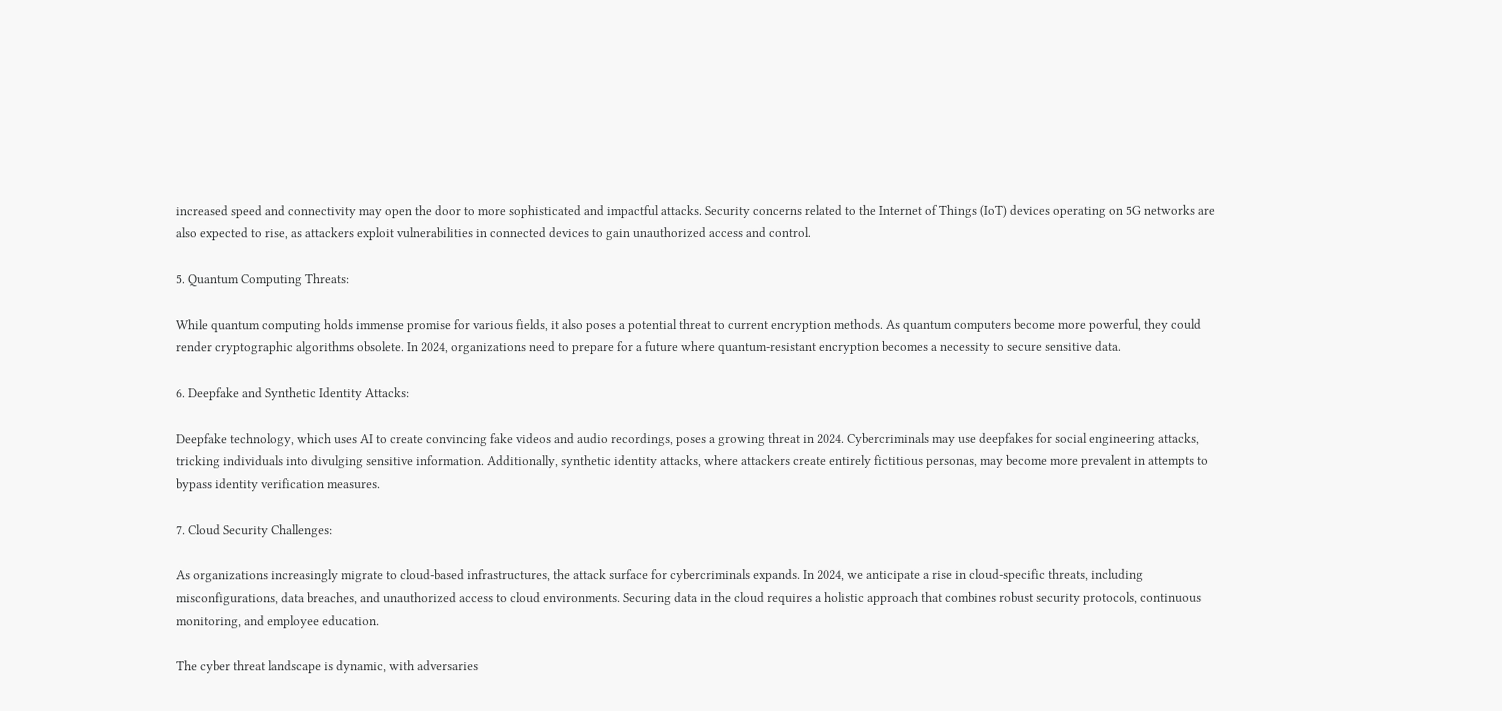increased speed and connectivity may open the door to more sophisticated and impactful attacks. Security concerns related to the Internet of Things (IoT) devices operating on 5G networks are also expected to rise, as attackers exploit vulnerabilities in connected devices to gain unauthorized access and control.

5. Quantum Computing Threats:

While quantum computing holds immense promise for various fields, it also poses a potential threat to current encryption methods. As quantum computers become more powerful, they could render cryptographic algorithms obsolete. In 2024, organizations need to prepare for a future where quantum-resistant encryption becomes a necessity to secure sensitive data.

6. Deepfake and Synthetic Identity Attacks:

Deepfake technology, which uses AI to create convincing fake videos and audio recordings, poses a growing threat in 2024. Cybercriminals may use deepfakes for social engineering attacks, tricking individuals into divulging sensitive information. Additionally, synthetic identity attacks, where attackers create entirely fictitious personas, may become more prevalent in attempts to bypass identity verification measures.

7. Cloud Security Challenges:

As organizations increasingly migrate to cloud-based infrastructures, the attack surface for cybercriminals expands. In 2024, we anticipate a rise in cloud-specific threats, including misconfigurations, data breaches, and unauthorized access to cloud environments. Securing data in the cloud requires a holistic approach that combines robust security protocols, continuous monitoring, and employee education.

The cyber threat landscape is dynamic, with adversaries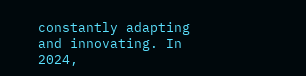constantly adapting and innovating. In 2024,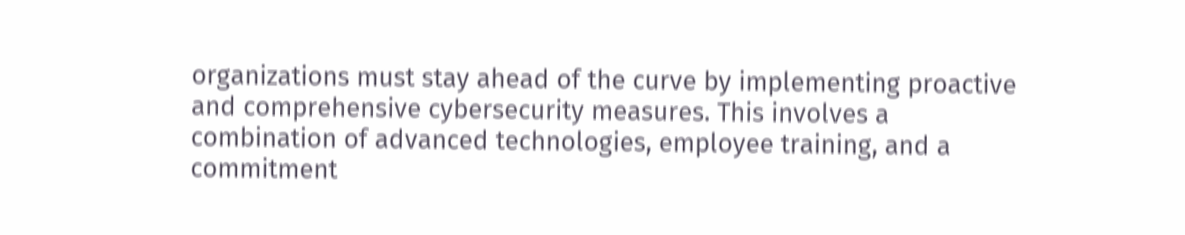organizations must stay ahead of the curve by implementing proactive and comprehensive cybersecurity measures. This involves a combination of advanced technologies, employee training, and a commitment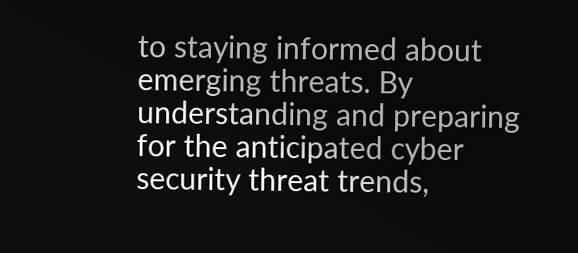to staying informed about emerging threats. By understanding and preparing for the anticipated cyber security threat trends,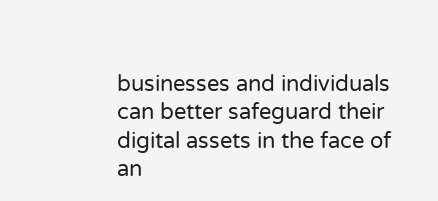businesses and individuals can better safeguard their digital assets in the face of an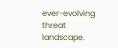ever-evolving threat landscape.